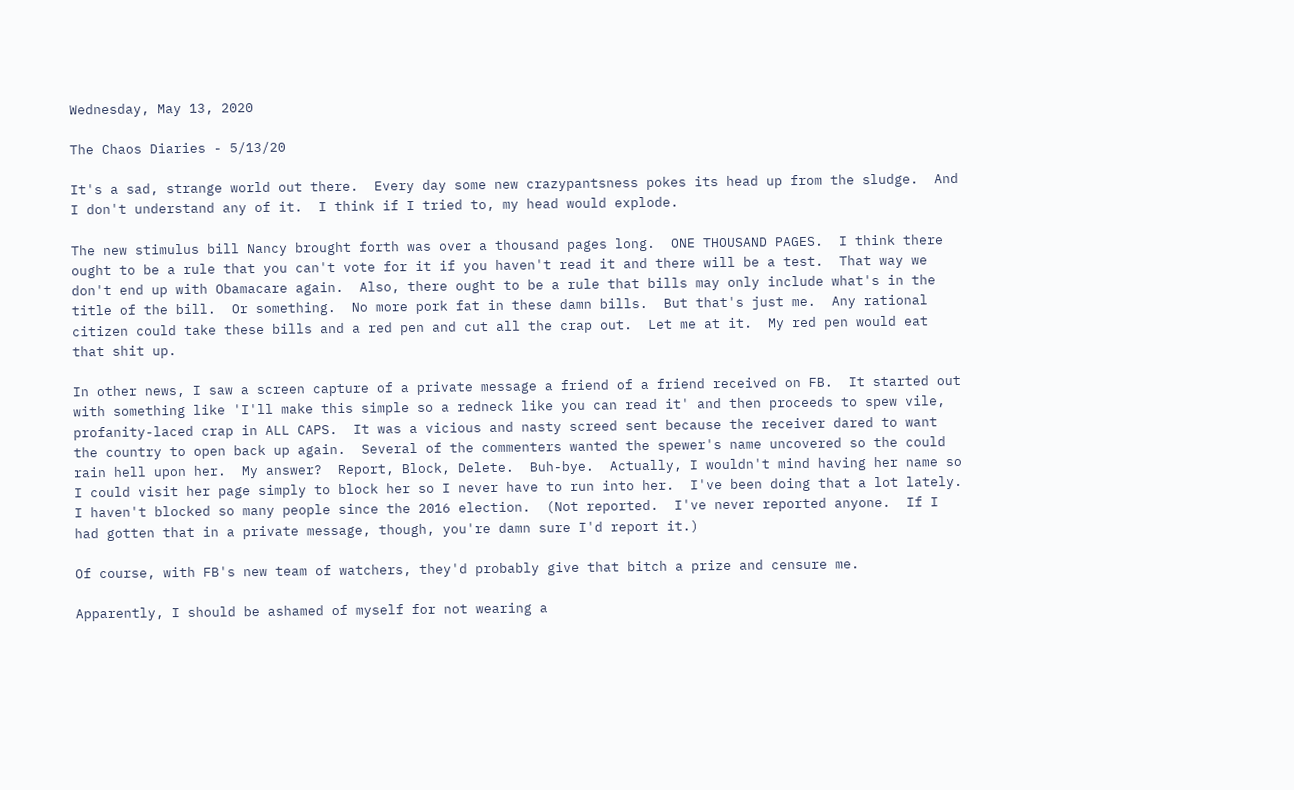Wednesday, May 13, 2020

The Chaos Diaries - 5/13/20

It's a sad, strange world out there.  Every day some new crazypantsness pokes its head up from the sludge.  And I don't understand any of it.  I think if I tried to, my head would explode.

The new stimulus bill Nancy brought forth was over a thousand pages long.  ONE THOUSAND PAGES.  I think there ought to be a rule that you can't vote for it if you haven't read it and there will be a test.  That way we don't end up with Obamacare again.  Also, there ought to be a rule that bills may only include what's in the title of the bill.  Or something.  No more pork fat in these damn bills.  But that's just me.  Any rational citizen could take these bills and a red pen and cut all the crap out.  Let me at it.  My red pen would eat that shit up.

In other news, I saw a screen capture of a private message a friend of a friend received on FB.  It started out with something like 'I'll make this simple so a redneck like you can read it' and then proceeds to spew vile, profanity-laced crap in ALL CAPS.  It was a vicious and nasty screed sent because the receiver dared to want the country to open back up again.  Several of the commenters wanted the spewer's name uncovered so the could rain hell upon her.  My answer?  Report, Block, Delete.  Buh-bye.  Actually, I wouldn't mind having her name so I could visit her page simply to block her so I never have to run into her.  I've been doing that a lot lately.  I haven't blocked so many people since the 2016 election.  (Not reported.  I've never reported anyone.  If I had gotten that in a private message, though, you're damn sure I'd report it.)

Of course, with FB's new team of watchers, they'd probably give that bitch a prize and censure me.

Apparently, I should be ashamed of myself for not wearing a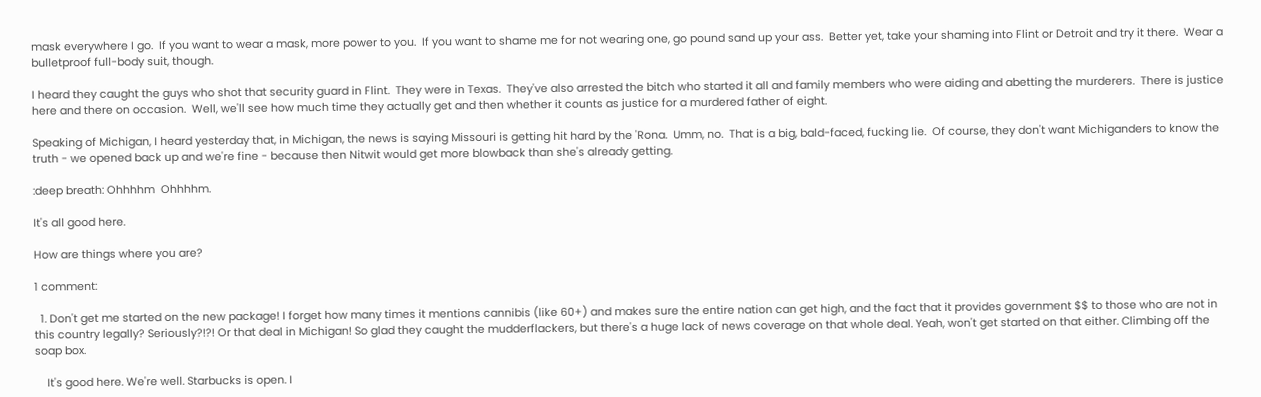mask everywhere I go.  If you want to wear a mask, more power to you.  If you want to shame me for not wearing one, go pound sand up your ass.  Better yet, take your shaming into Flint or Detroit and try it there.  Wear a bulletproof full-body suit, though.

I heard they caught the guys who shot that security guard in Flint.  They were in Texas.  They've also arrested the bitch who started it all and family members who were aiding and abetting the murderers.  There is justice here and there on occasion.  Well, we'll see how much time they actually get and then whether it counts as justice for a murdered father of eight.

Speaking of Michigan, I heard yesterday that, in Michigan, the news is saying Missouri is getting hit hard by the 'Rona.  Umm, no.  That is a big, bald-faced, fucking lie.  Of course, they don't want Michiganders to know the truth - we opened back up and we're fine - because then Nitwit would get more blowback than she's already getting.

:deep breath: Ohhhhm  Ohhhhm.

It's all good here.

How are things where you are?

1 comment:

  1. Don't get me started on the new package! I forget how many times it mentions cannibis (like 60+) and makes sure the entire nation can get high, and the fact that it provides government $$ to those who are not in this country legally? Seriously?!?! Or that deal in Michigan! So glad they caught the mudderflackers, but there's a huge lack of news coverage on that whole deal. Yeah, won't get started on that either. Climbing off the soap box.

    It's good here. We're well. Starbucks is open. I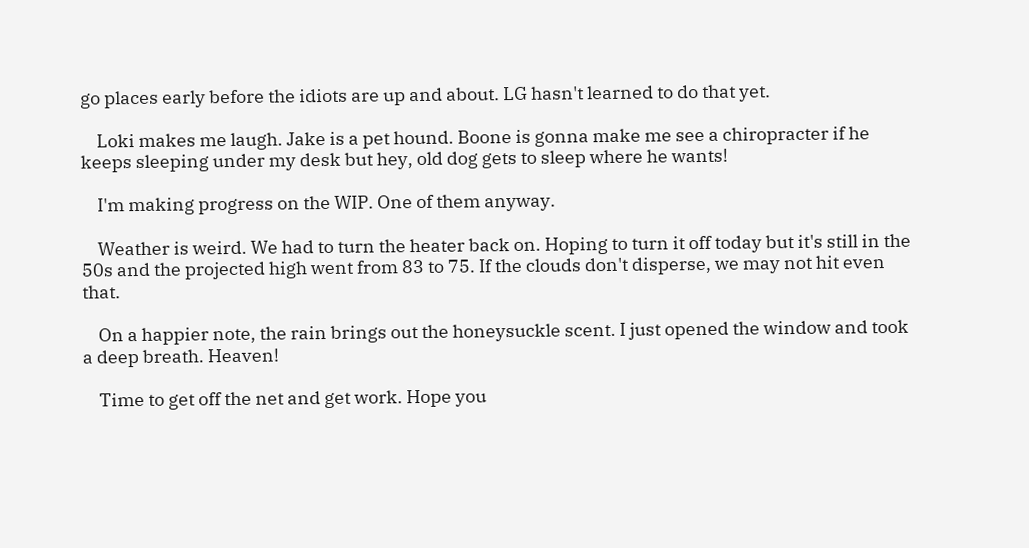go places early before the idiots are up and about. LG hasn't learned to do that yet.

    Loki makes me laugh. Jake is a pet hound. Boone is gonna make me see a chiropracter if he keeps sleeping under my desk but hey, old dog gets to sleep where he wants!

    I'm making progress on the WIP. One of them anyway.

    Weather is weird. We had to turn the heater back on. Hoping to turn it off today but it's still in the 50s and the projected high went from 83 to 75. If the clouds don't disperse, we may not hit even that.

    On a happier note, the rain brings out the honeysuckle scent. I just opened the window and took a deep breath. Heaven!

    Time to get off the net and get work. Hope you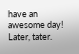have an awesome day! Later, tater.